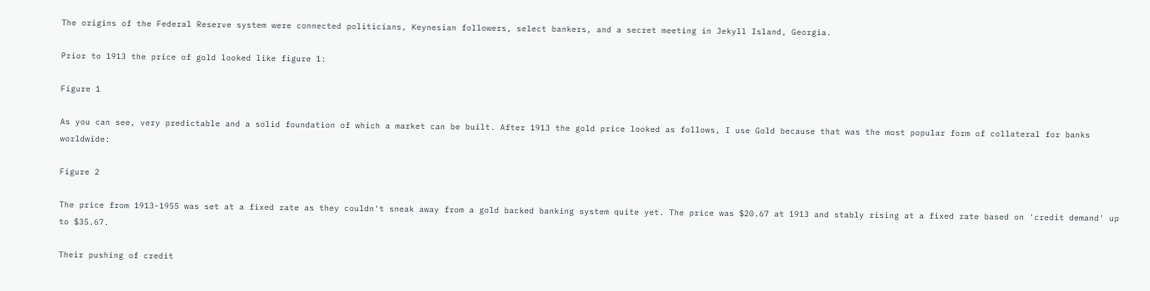The origins of the Federal Reserve system were connected politicians, Keynesian followers, select bankers, and a secret meeting in Jekyll Island, Georgia.

Prior to 1913 the price of gold looked like figure 1:

Figure 1

As you can see, very predictable and a solid foundation of which a market can be built. After 1913 the gold price looked as follows, I use Gold because that was the most popular form of collateral for banks worldwide:

Figure 2

The price from 1913-1955 was set at a fixed rate as they couldn't sneak away from a gold backed banking system quite yet. The price was $20.67 at 1913 and stably rising at a fixed rate based on 'credit demand' up to $35.67.

Their pushing of credit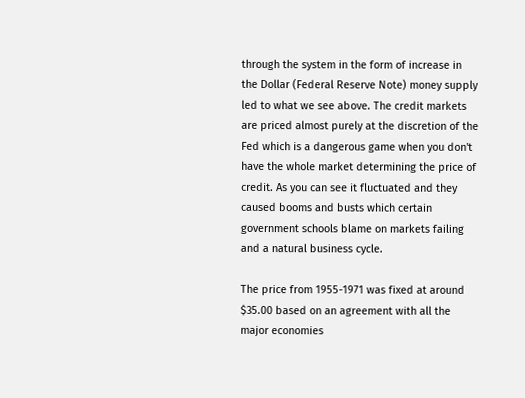through the system in the form of increase in the Dollar (Federal Reserve Note) money supply led to what we see above. The credit markets are priced almost purely at the discretion of the Fed which is a dangerous game when you don't have the whole market determining the price of credit. As you can see it fluctuated and they caused booms and busts which certain government schools blame on markets failing and a natural business cycle.

The price from 1955-1971 was fixed at around $35.00 based on an agreement with all the major economies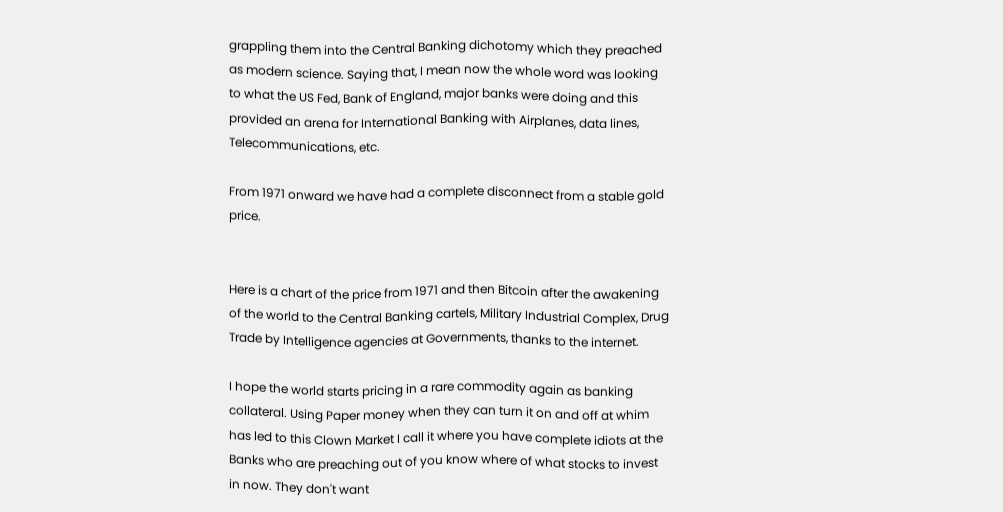grappling them into the Central Banking dichotomy which they preached as modern science. Saying that, I mean now the whole word was looking to what the US Fed, Bank of England, major banks were doing and this provided an arena for International Banking with Airplanes, data lines, Telecommunications, etc.

From 1971 onward we have had a complete disconnect from a stable gold price.


Here is a chart of the price from 1971 and then Bitcoin after the awakening of the world to the Central Banking cartels, Military Industrial Complex, Drug Trade by Intelligence agencies at Governments, thanks to the internet.

I hope the world starts pricing in a rare commodity again as banking collateral. Using Paper money when they can turn it on and off at whim has led to this Clown Market I call it where you have complete idiots at the Banks who are preaching out of you know where of what stocks to invest in now. They don't want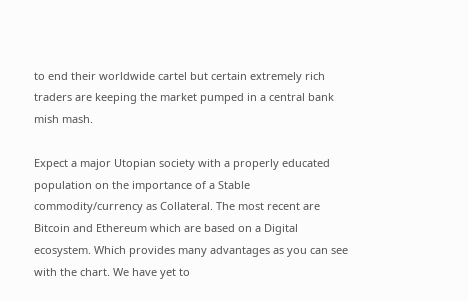to end their worldwide cartel but certain extremely rich traders are keeping the market pumped in a central bank mish mash.

Expect a major Utopian society with a properly educated population on the importance of a Stable commodity/currency as Collateral. The most recent are Bitcoin and Ethereum which are based on a Digital ecosystem. Which provides many advantages as you can see with the chart. We have yet to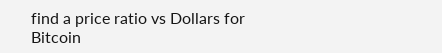find a price ratio vs Dollars for Bitcoin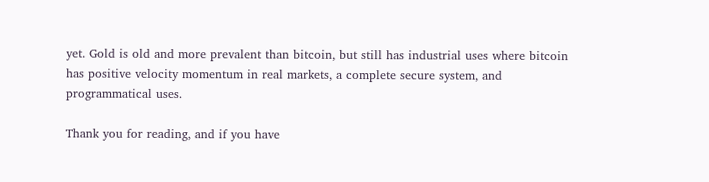yet. Gold is old and more prevalent than bitcoin, but still has industrial uses where bitcoin has positive velocity momentum in real markets, a complete secure system, and programmatical uses.

Thank you for reading, and if you have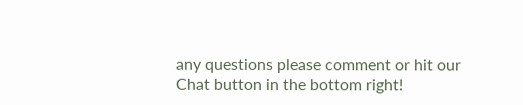any questions please comment or hit our Chat button in the bottom right!